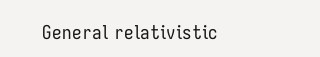General relativistic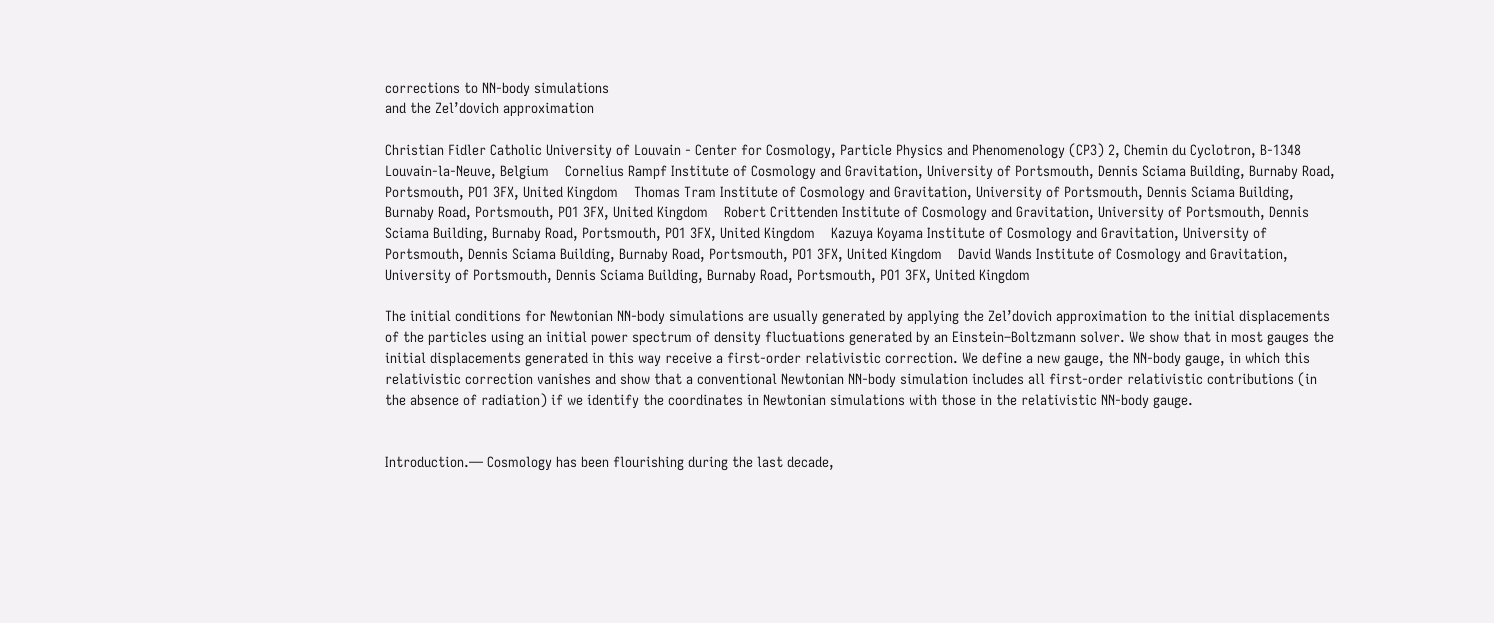corrections to NN-body simulations
and the Zel’dovich approximation

Christian Fidler Catholic University of Louvain - Center for Cosmology, Particle Physics and Phenomenology (CP3) 2, Chemin du Cyclotron, B-1348 Louvain-la-Neuve, Belgium    Cornelius Rampf Institute of Cosmology and Gravitation, University of Portsmouth, Dennis Sciama Building, Burnaby Road, Portsmouth, PO1 3FX, United Kingdom    Thomas Tram Institute of Cosmology and Gravitation, University of Portsmouth, Dennis Sciama Building, Burnaby Road, Portsmouth, PO1 3FX, United Kingdom    Robert Crittenden Institute of Cosmology and Gravitation, University of Portsmouth, Dennis Sciama Building, Burnaby Road, Portsmouth, PO1 3FX, United Kingdom    Kazuya Koyama Institute of Cosmology and Gravitation, University of Portsmouth, Dennis Sciama Building, Burnaby Road, Portsmouth, PO1 3FX, United Kingdom    David Wands Institute of Cosmology and Gravitation, University of Portsmouth, Dennis Sciama Building, Burnaby Road, Portsmouth, PO1 3FX, United Kingdom

The initial conditions for Newtonian NN-body simulations are usually generated by applying the Zel’dovich approximation to the initial displacements of the particles using an initial power spectrum of density fluctuations generated by an Einstein–Boltzmann solver. We show that in most gauges the initial displacements generated in this way receive a first-order relativistic correction. We define a new gauge, the NN-body gauge, in which this relativistic correction vanishes and show that a conventional Newtonian NN-body simulation includes all first-order relativistic contributions (in the absence of radiation) if we identify the coordinates in Newtonian simulations with those in the relativistic NN-body gauge.


Introduction.— Cosmology has been flourishing during the last decade,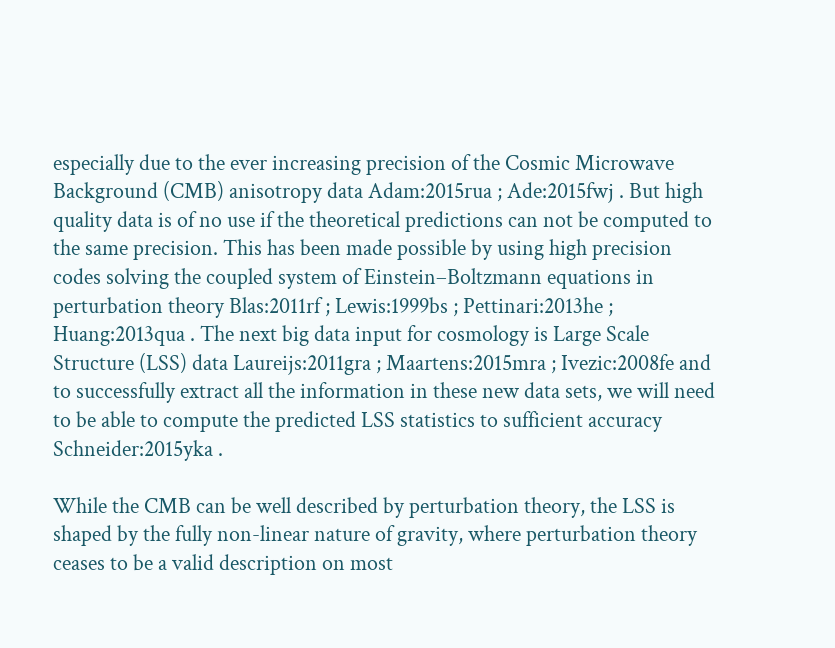especially due to the ever increasing precision of the Cosmic Microwave Background (CMB) anisotropy data Adam:2015rua ; Ade:2015fwj . But high quality data is of no use if the theoretical predictions can not be computed to the same precision. This has been made possible by using high precision codes solving the coupled system of Einstein–Boltzmann equations in perturbation theory Blas:2011rf ; Lewis:1999bs ; Pettinari:2013he ; Huang:2013qua . The next big data input for cosmology is Large Scale Structure (LSS) data Laureijs:2011gra ; Maartens:2015mra ; Ivezic:2008fe and to successfully extract all the information in these new data sets, we will need to be able to compute the predicted LSS statistics to sufficient accuracy Schneider:2015yka .

While the CMB can be well described by perturbation theory, the LSS is shaped by the fully non-linear nature of gravity, where perturbation theory ceases to be a valid description on most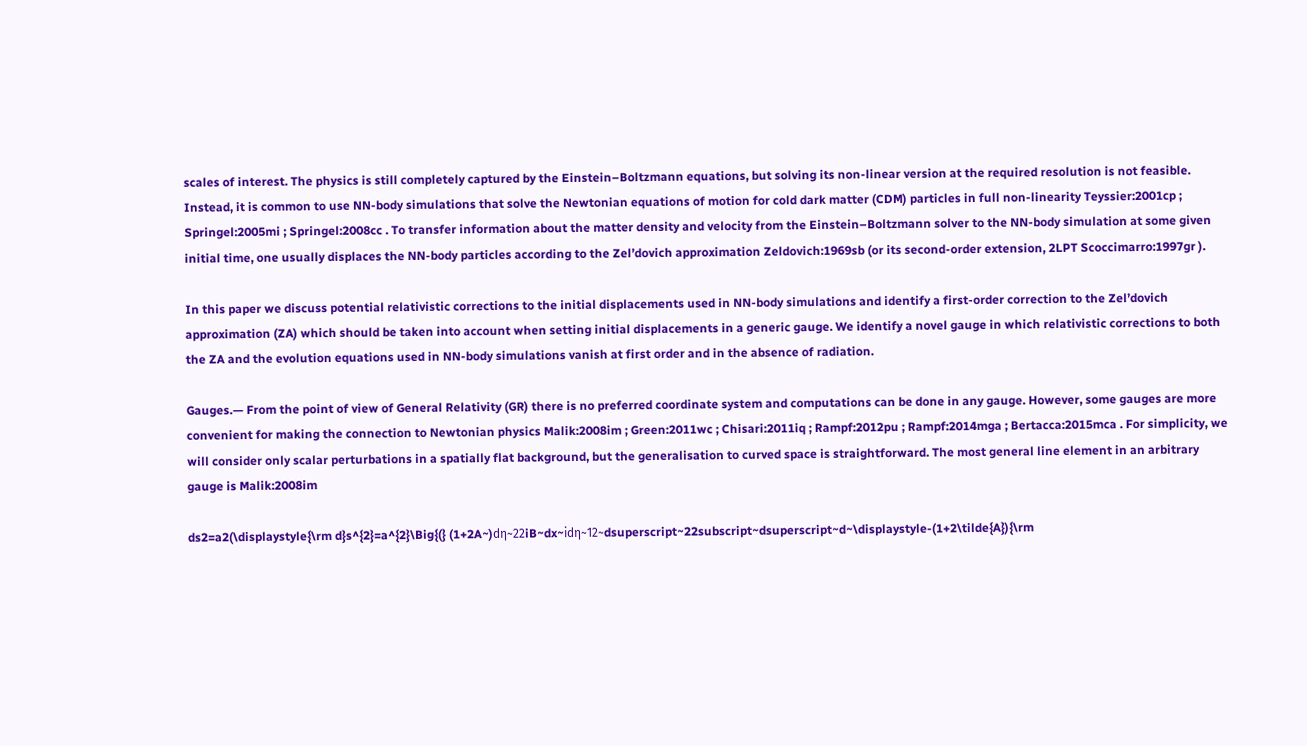scales of interest. The physics is still completely captured by the Einstein–Boltzmann equations, but solving its non-linear version at the required resolution is not feasible. Instead, it is common to use NN-body simulations that solve the Newtonian equations of motion for cold dark matter (CDM) particles in full non-linearity Teyssier:2001cp ; Springel:2005mi ; Springel:2008cc . To transfer information about the matter density and velocity from the Einstein–Boltzmann solver to the NN-body simulation at some given initial time, one usually displaces the NN-body particles according to the Zel’dovich approximation Zeldovich:1969sb (or its second-order extension, 2LPT Scoccimarro:1997gr ).

In this paper we discuss potential relativistic corrections to the initial displacements used in NN-body simulations and identify a first-order correction to the Zel’dovich approximation (ZA) which should be taken into account when setting initial displacements in a generic gauge. We identify a novel gauge in which relativistic corrections to both the ZA and the evolution equations used in NN-body simulations vanish at first order and in the absence of radiation.

Gauges.— From the point of view of General Relativity (GR) there is no preferred coordinate system and computations can be done in any gauge. However, some gauges are more convenient for making the connection to Newtonian physics Malik:2008im ; Green:2011wc ; Chisari:2011iq ; Rampf:2012pu ; Rampf:2014mga ; Bertacca:2015mca . For simplicity, we will consider only scalar perturbations in a spatially flat background, but the generalisation to curved space is straightforward. The most general line element in an arbitrary gauge is Malik:2008im

ds2=a2(\displaystyle{\rm d}s^{2}=a^{2}\Big{(} (1+2A~)dη~22iB~dx~idη~12~dsuperscript~22subscript~dsuperscript~d~\displaystyle-(1+2\tilde{A}){\rm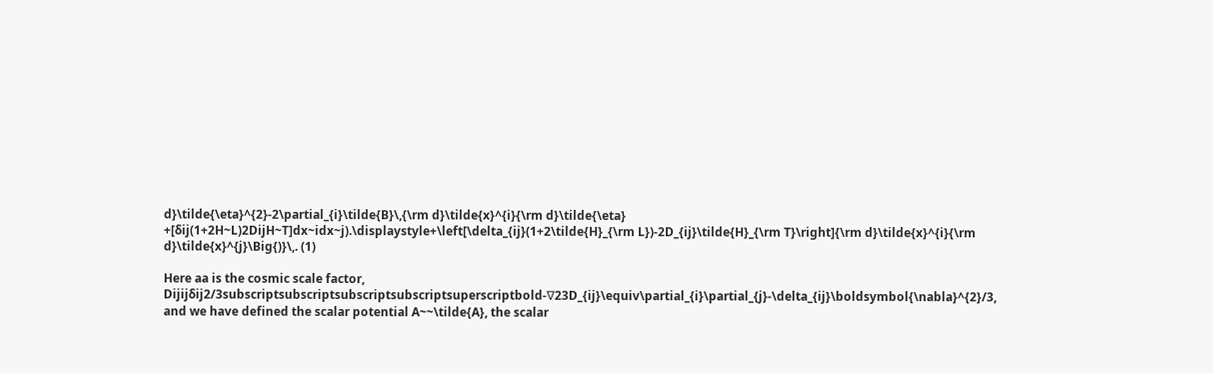d}\tilde{\eta}^{2}-2\partial_{i}\tilde{B}\,{\rm d}\tilde{x}^{i}{\rm d}\tilde{\eta}
+[δij(1+2H~L)2DijH~T]dx~idx~j).\displaystyle+\left[\delta_{ij}(1+2\tilde{H}_{\rm L})-2D_{ij}\tilde{H}_{\rm T}\right]{\rm d}\tilde{x}^{i}{\rm d}\tilde{x}^{j}\Big{)}\,. (1)

Here aa is the cosmic scale factor, Dijijδij2/3subscriptsubscriptsubscriptsubscriptsuperscriptbold-∇23D_{ij}\equiv\partial_{i}\partial_{j}-\delta_{ij}\boldsymbol{\nabla}^{2}/3, and we have defined the scalar potential A~~\tilde{A}, the scalar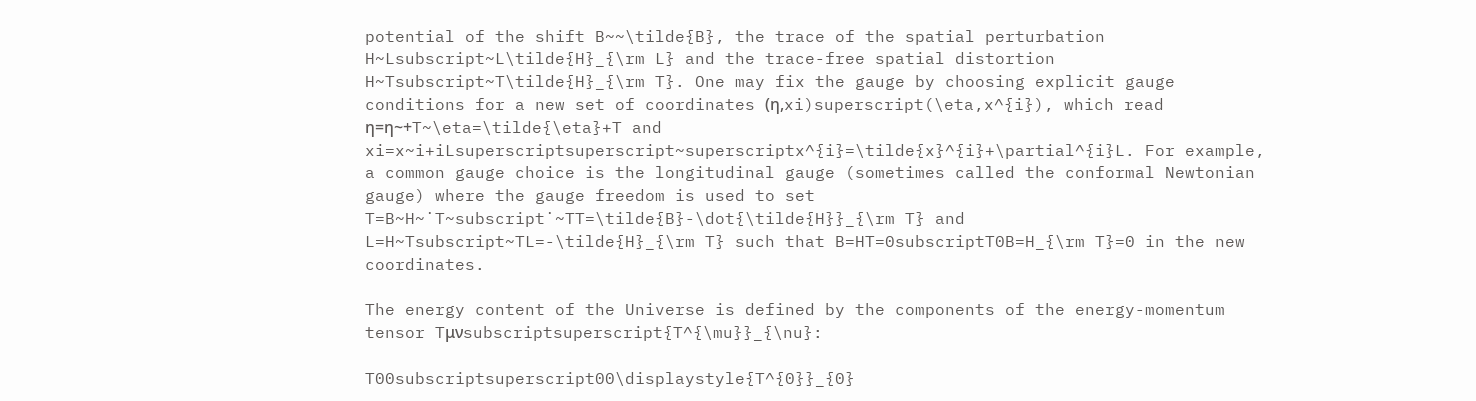potential of the shift B~~\tilde{B}, the trace of the spatial perturbation H~Lsubscript~L\tilde{H}_{\rm L} and the trace-free spatial distortion H~Tsubscript~T\tilde{H}_{\rm T}. One may fix the gauge by choosing explicit gauge conditions for a new set of coordinates (η,xi)superscript(\eta,x^{i}), which read η=η~+T~\eta=\tilde{\eta}+T and xi=x~i+iLsuperscriptsuperscript~superscriptx^{i}=\tilde{x}^{i}+\partial^{i}L. For example, a common gauge choice is the longitudinal gauge (sometimes called the conformal Newtonian gauge) where the gauge freedom is used to set T=B~H~˙T~subscript˙~TT=\tilde{B}-\dot{\tilde{H}}_{\rm T} and L=H~Tsubscript~TL=-\tilde{H}_{\rm T} such that B=HT=0subscriptT0B=H_{\rm T}=0 in the new coordinates.

The energy content of the Universe is defined by the components of the energy-momentum tensor Tμνsubscriptsuperscript{T^{\mu}}_{\nu}:

T00subscriptsuperscript00\displaystyle{T^{0}}_{0}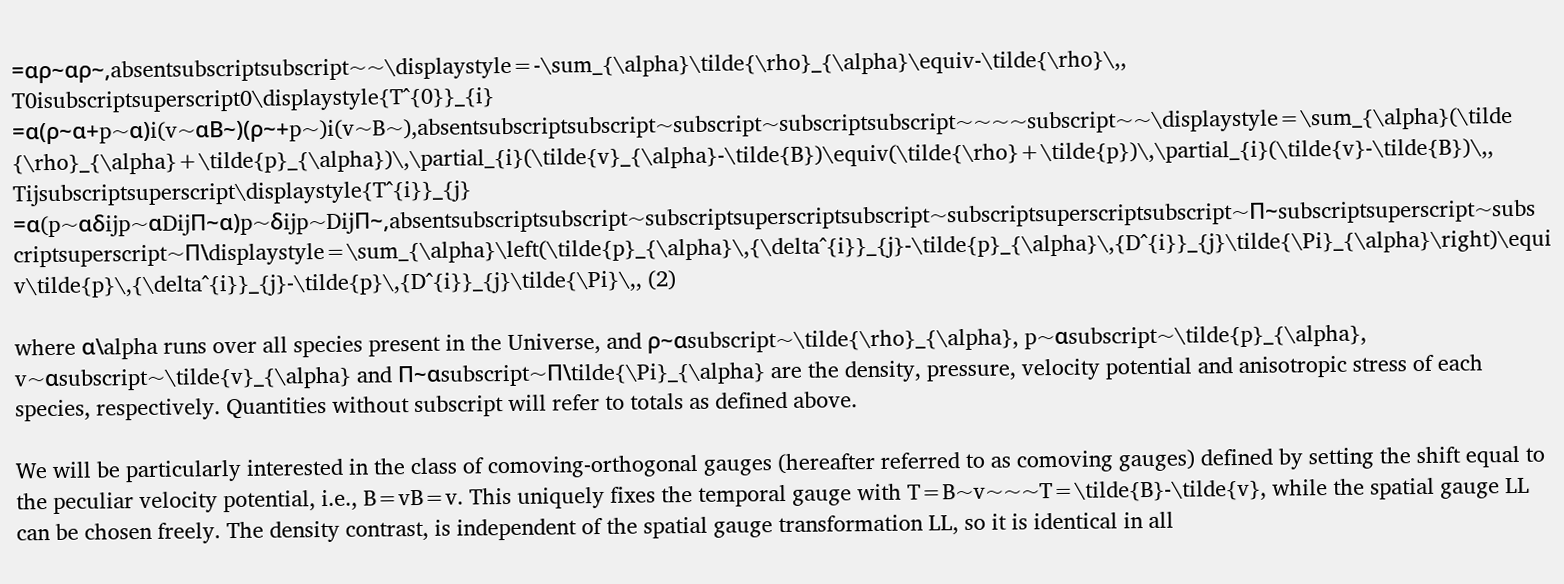=αρ~αρ~,absentsubscriptsubscript~~\displaystyle=-\sum_{\alpha}\tilde{\rho}_{\alpha}\equiv-\tilde{\rho}\,,
T0isubscriptsuperscript0\displaystyle{T^{0}}_{i} =α(ρ~α+p~α)i(v~αB~)(ρ~+p~)i(v~B~),absentsubscriptsubscript~subscript~subscriptsubscript~~~~subscript~~\displaystyle=\sum_{\alpha}(\tilde{\rho}_{\alpha}+\tilde{p}_{\alpha})\,\partial_{i}(\tilde{v}_{\alpha}-\tilde{B})\equiv(\tilde{\rho}+\tilde{p})\,\partial_{i}(\tilde{v}-\tilde{B})\,,
Tijsubscriptsuperscript\displaystyle{T^{i}}_{j} =α(p~αδijp~αDijΠ~α)p~δijp~DijΠ~,absentsubscriptsubscript~subscriptsuperscriptsubscript~subscriptsuperscriptsubscript~Π~subscriptsuperscript~subscriptsuperscript~Π\displaystyle=\sum_{\alpha}\left(\tilde{p}_{\alpha}\,{\delta^{i}}_{j}-\tilde{p}_{\alpha}\,{D^{i}}_{j}\tilde{\Pi}_{\alpha}\right)\equiv\tilde{p}\,{\delta^{i}}_{j}-\tilde{p}\,{D^{i}}_{j}\tilde{\Pi}\,, (2)

where α\alpha runs over all species present in the Universe, and ρ~αsubscript~\tilde{\rho}_{\alpha}, p~αsubscript~\tilde{p}_{\alpha}, v~αsubscript~\tilde{v}_{\alpha} and Π~αsubscript~Π\tilde{\Pi}_{\alpha} are the density, pressure, velocity potential and anisotropic stress of each species, respectively. Quantities without subscript will refer to totals as defined above.

We will be particularly interested in the class of comoving-orthogonal gauges (hereafter referred to as comoving gauges) defined by setting the shift equal to the peculiar velocity potential, i.e., B=vB=v. This uniquely fixes the temporal gauge with T=B~v~~~T=\tilde{B}-\tilde{v}, while the spatial gauge LL can be chosen freely. The density contrast, is independent of the spatial gauge transformation LL, so it is identical in all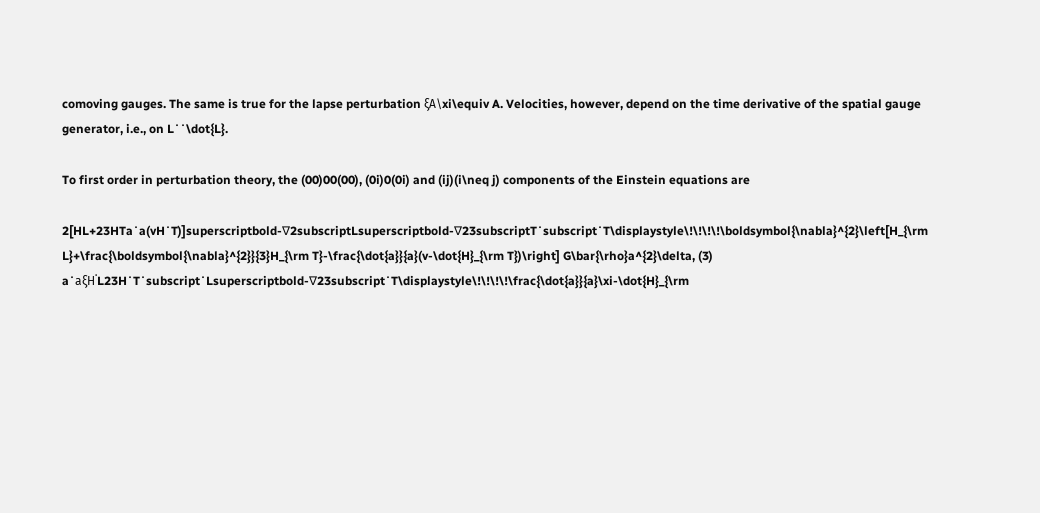comoving gauges. The same is true for the lapse perturbation ξA\xi\equiv A. Velocities, however, depend on the time derivative of the spatial gauge generator, i.e., on L˙˙\dot{L}.

To first order in perturbation theory, the (00)00(00), (0i)0(0i) and (ij)(i\neq j) components of the Einstein equations are

2[HL+23HTa˙a(vH˙T)]superscriptbold-∇2subscriptLsuperscriptbold-∇23subscriptT˙subscript˙T\displaystyle\!\!\!\!\boldsymbol{\nabla}^{2}\left[H_{\rm L}+\frac{\boldsymbol{\nabla}^{2}}{3}H_{\rm T}-\frac{\dot{a}}{a}(v-\dot{H}_{\rm T})\right] G\bar{\rho}a^{2}\delta, (3)
a˙aξH˙L23H˙T˙subscript˙Lsuperscriptbold-∇23subscript˙T\displaystyle\!\!\!\!\frac{\dot{a}}{a}\xi-\dot{H}_{\rm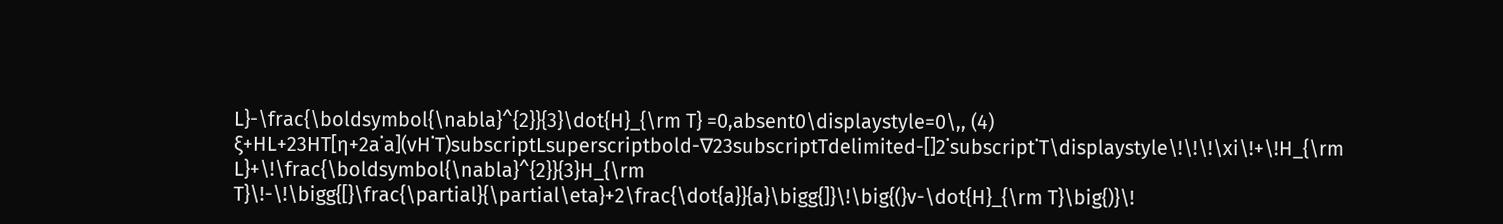L}-\frac{\boldsymbol{\nabla}^{2}}{3}\dot{H}_{\rm T} =0,absent0\displaystyle=0\,, (4)
ξ+HL+23HT[η+2a˙a](vH˙T)subscriptLsuperscriptbold-∇23subscriptTdelimited-[]2˙subscript˙T\displaystyle\!\!\!\xi\!+\!H_{\rm L}+\!\frac{\boldsymbol{\nabla}^{2}}{3}H_{\rm T}\!-\!\bigg{[}\frac{\partial}{\partial\eta}+2\frac{\dot{a}}{a}\bigg{]}\!\big{(}v-\dot{H}_{\rm T}\big{)}\!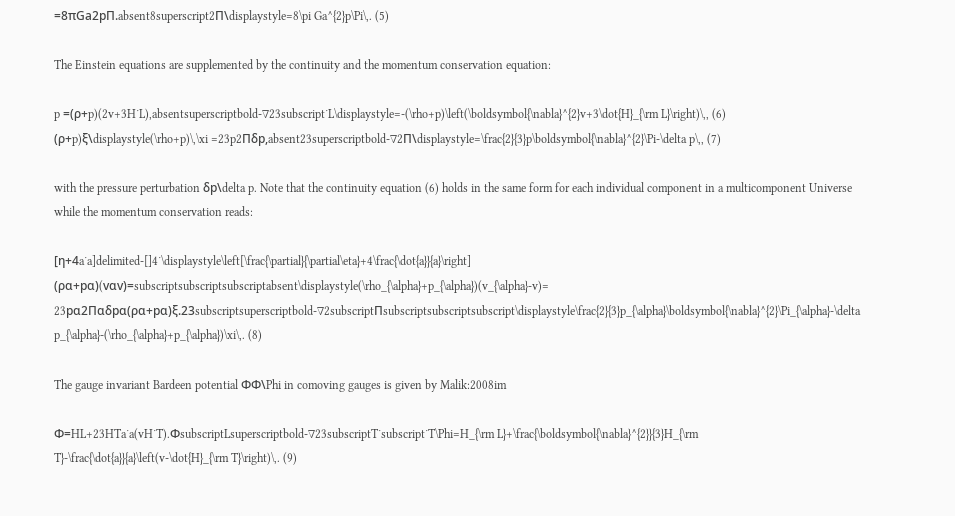=8πGa2pΠ.absent8superscript2Π\displaystyle=8\pi Ga^{2}p\Pi\,. (5)

The Einstein equations are supplemented by the continuity and the momentum conservation equation:

p =(ρ+p)(2v+3H˙L),absentsuperscriptbold-∇23subscript˙L\displaystyle=-(\rho+p)\left(\boldsymbol{\nabla}^{2}v+3\dot{H}_{\rm L}\right)\,, (6)
(ρ+p)ξ\displaystyle(\rho+p)\,\xi =23p2Πδp,absent23superscriptbold-∇2Π\displaystyle=\frac{2}{3}p\boldsymbol{\nabla}^{2}\Pi-\delta p\,, (7)

with the pressure perturbation δp\delta p. Note that the continuity equation (6) holds in the same form for each individual component in a multicomponent Universe while the momentum conservation reads:

[η+4a˙a]delimited-[]4˙\displaystyle\left[\frac{\partial}{\partial\eta}+4\frac{\dot{a}}{a}\right] (ρα+pα)(vαv)=subscriptsubscriptsubscriptabsent\displaystyle(\rho_{\alpha}+p_{\alpha})(v_{\alpha}-v)=
23pα2Παδpα(ρα+pα)ξ.23subscriptsuperscriptbold-∇2subscriptΠsubscriptsubscriptsubscript\displaystyle\frac{2}{3}p_{\alpha}\boldsymbol{\nabla}^{2}\Pi_{\alpha}-\delta p_{\alpha}-(\rho_{\alpha}+p_{\alpha})\xi\,. (8)

The gauge invariant Bardeen potential ΦΦ\Phi in comoving gauges is given by Malik:2008im

Φ=HL+23HTa˙a(vH˙T).ΦsubscriptLsuperscriptbold-∇23subscriptT˙subscript˙T\Phi=H_{\rm L}+\frac{\boldsymbol{\nabla}^{2}}{3}H_{\rm T}-\frac{\dot{a}}{a}\left(v-\dot{H}_{\rm T}\right)\,. (9)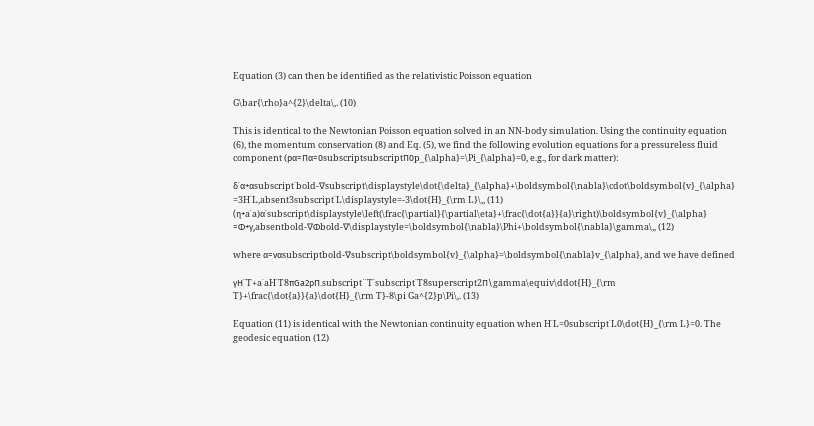Equation (3) can then be identified as the relativistic Poisson equation

G\bar{\rho}a^{2}\delta\,. (10)

This is identical to the Newtonian Poisson equation solved in an NN-body simulation. Using the continuity equation (6), the momentum conservation (8) and Eq. (5), we find the following evolution equations for a pressureless fluid component (pα=Πα=0subscriptsubscriptΠ0p_{\alpha}=\Pi_{\alpha}=0, e.g., for dark matter):

δ˙α+αsubscript˙bold-∇subscript\displaystyle\dot{\delta}_{\alpha}+\boldsymbol{\nabla}\cdot\boldsymbol{v}_{\alpha} =3H˙L,absent3subscript˙L\displaystyle=-3\dot{H}_{\rm L}\,, (11)
(η+a˙a)α˙subscript\displaystyle\left(\frac{\partial}{\partial\eta}+\frac{\dot{a}}{a}\right)\boldsymbol{v}_{\alpha} =Φ+γ,absentbold-∇Φbold-∇\displaystyle=\boldsymbol{\nabla}\Phi+\boldsymbol{\nabla}\gamma\,, (12)

where α=vαsubscriptbold-∇subscript\boldsymbol{v}_{\alpha}=\boldsymbol{\nabla}v_{\alpha}, and we have defined

γH¨T+a˙aH˙T8πGa2pΠ.subscript¨T˙subscript˙T8superscript2Π\gamma\equiv\ddot{H}_{\rm T}+\frac{\dot{a}}{a}\dot{H}_{\rm T}-8\pi Ga^{2}p\Pi\,. (13)

Equation (11) is identical with the Newtonian continuity equation when H˙L=0subscript˙L0\dot{H}_{\rm L}=0. The geodesic equation (12)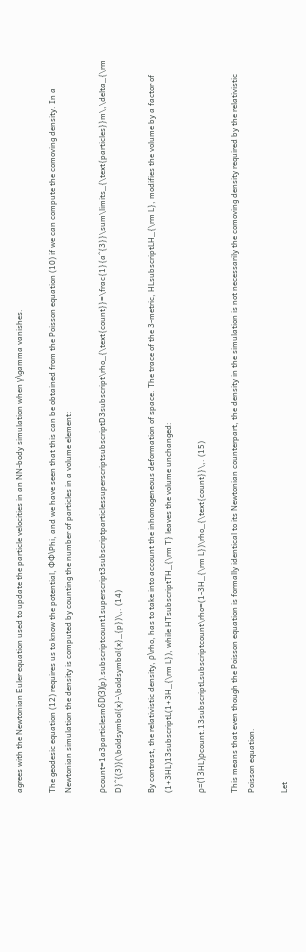agrees with the Newtonian Euler equation used to update the particle velocities in an NN-body simulation when γ\gamma vanishes.

The geodesic equation (12) requires us to know the potential, ΦΦ\Phi, and we have seen that this can be obtained from the Poisson equation (10) if we can compute the comoving density. In a Newtonian simulation the density is computed by counting the number of particles in a volume element:

ρcount=1a3particlesmδD(3)(p).subscriptcount1superscript3subscriptparticlessuperscriptsubscriptD3subscript\rho_{\text{count}}=\frac{1}{a^{3}}\sum\limits_{\text{particles}}m\,\delta_{\rm D}^{(3)}(\boldsymbol{x}-\boldsymbol{x}_{p})\,. (14)

By contrast, the relativistic density, ρ\rho, has to take into account the inhomogeneous deformation of space. The trace of the 3-metric, HLsubscriptLH_{\rm L}, modifies the volume by a factor of (1+3HL)13subscriptL(1+3H_{\rm L}), while HTsubscriptTH_{\rm T} leaves the volume unchanged:

ρ=(13HL)ρcount.13subscriptLsubscriptcount\rho=(1-3H_{\rm L})\rho_{\text{count}}\,. (15)

This means that even though the Poisson equation is formally identical to its Newtonian counterpart, the density in the simulation is not necessarily the comoving density required by the relativistic Poisson equation.

Let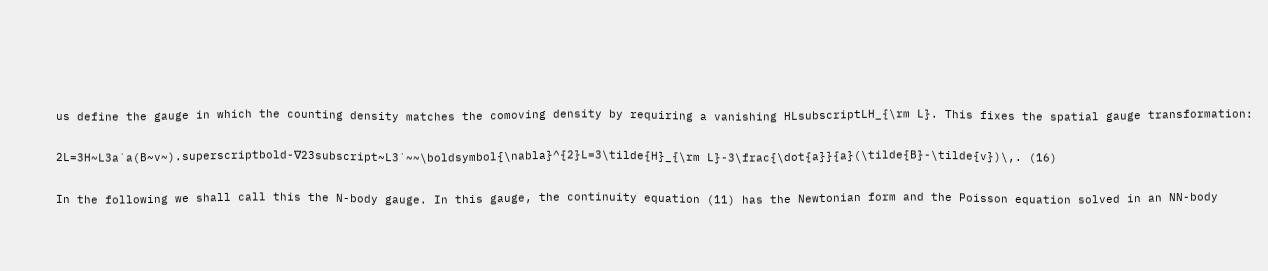us define the gauge in which the counting density matches the comoving density by requiring a vanishing HLsubscriptLH_{\rm L}. This fixes the spatial gauge transformation:

2L=3H~L3a˙a(B~v~).superscriptbold-∇23subscript~L3˙~~\boldsymbol{\nabla}^{2}L=3\tilde{H}_{\rm L}-3\frac{\dot{a}}{a}(\tilde{B}-\tilde{v})\,. (16)

In the following we shall call this the N-body gauge. In this gauge, the continuity equation (11) has the Newtonian form and the Poisson equation solved in an NN-body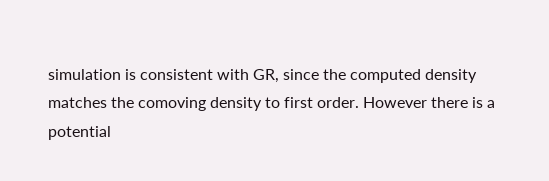simulation is consistent with GR, since the computed density matches the comoving density to first order. However there is a potential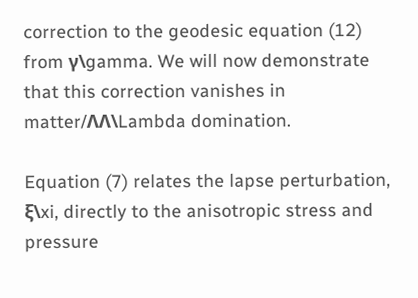correction to the geodesic equation (12) from γ\gamma. We will now demonstrate that this correction vanishes in matter/ΛΛ\Lambda domination.

Equation (7) relates the lapse perturbation, ξ\xi, directly to the anisotropic stress and pressure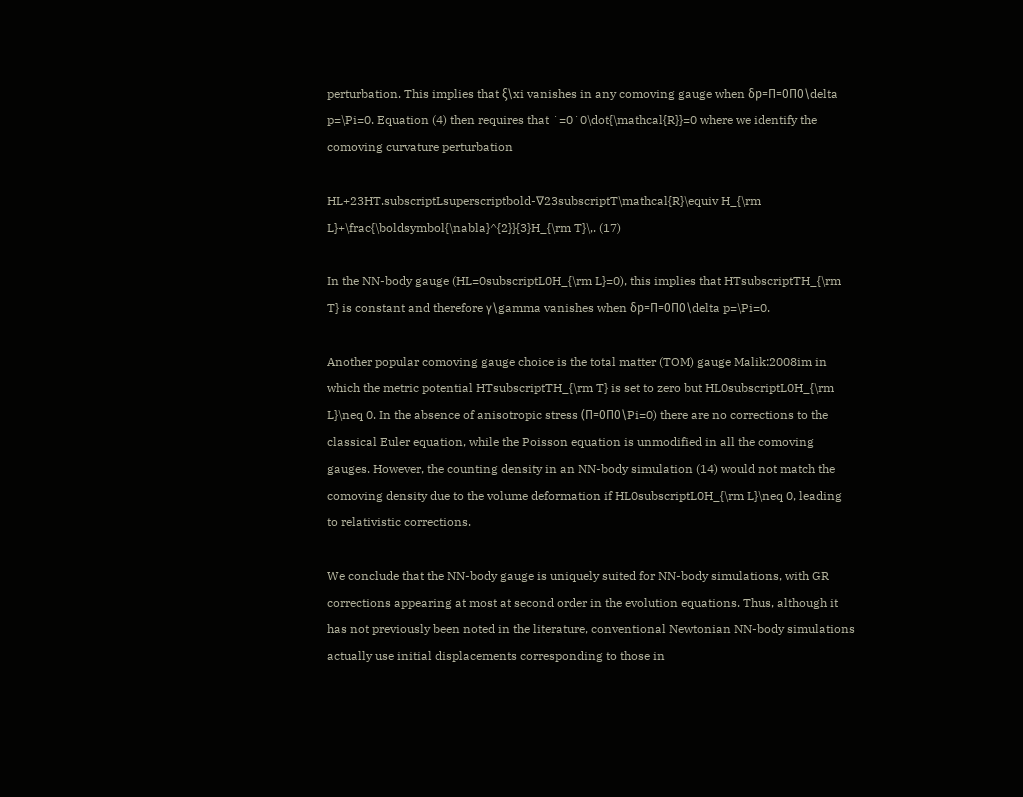perturbation. This implies that ξ\xi vanishes in any comoving gauge when δp=Π=0Π0\delta p=\Pi=0. Equation (4) then requires that ˙=0˙0\dot{\mathcal{R}}=0 where we identify the comoving curvature perturbation

HL+23HT.subscriptLsuperscriptbold-∇23subscriptT\mathcal{R}\equiv H_{\rm L}+\frac{\boldsymbol{\nabla}^{2}}{3}H_{\rm T}\,. (17)

In the NN-body gauge (HL=0subscriptL0H_{\rm L}=0), this implies that HTsubscriptTH_{\rm T} is constant and therefore γ\gamma vanishes when δp=Π=0Π0\delta p=\Pi=0.

Another popular comoving gauge choice is the total matter (TOM) gauge Malik:2008im in which the metric potential HTsubscriptTH_{\rm T} is set to zero but HL0subscriptL0H_{\rm L}\neq 0. In the absence of anisotropic stress (Π=0Π0\Pi=0) there are no corrections to the classical Euler equation, while the Poisson equation is unmodified in all the comoving gauges. However, the counting density in an NN-body simulation (14) would not match the comoving density due to the volume deformation if HL0subscriptL0H_{\rm L}\neq 0, leading to relativistic corrections.

We conclude that the NN-body gauge is uniquely suited for NN-body simulations, with GR corrections appearing at most at second order in the evolution equations. Thus, although it has not previously been noted in the literature, conventional Newtonian NN-body simulations actually use initial displacements corresponding to those in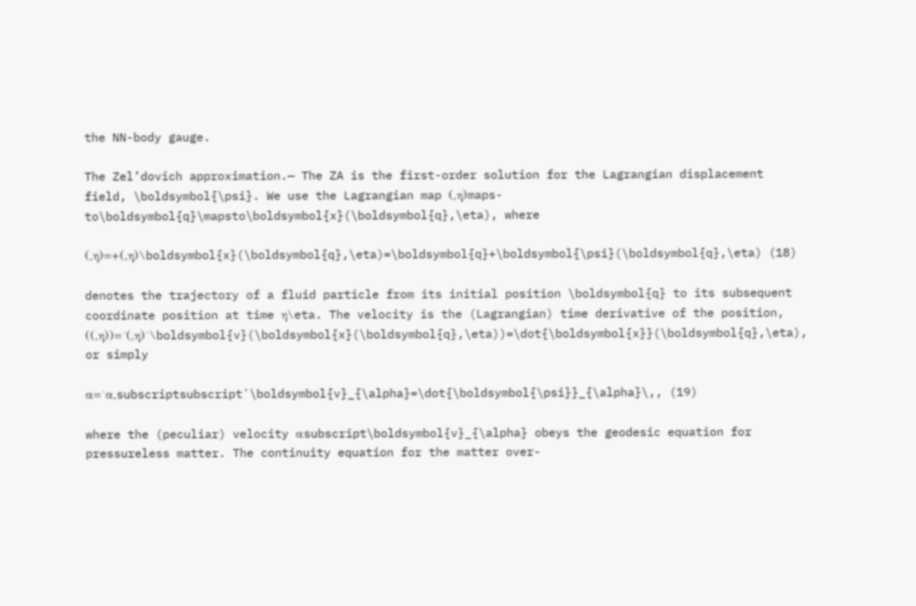the NN-body gauge.

The Zel’dovich approximation.— The ZA is the first-order solution for the Lagrangian displacement field, \boldsymbol{\psi}. We use the Lagrangian map (,η)maps-to\boldsymbol{q}\mapsto\boldsymbol{x}(\boldsymbol{q},\eta), where

(,η)=+(,η)\boldsymbol{x}(\boldsymbol{q},\eta)=\boldsymbol{q}+\boldsymbol{\psi}(\boldsymbol{q},\eta) (18)

denotes the trajectory of a fluid particle from its initial position \boldsymbol{q} to its subsequent coordinate position at time η\eta. The velocity is the (Lagrangian) time derivative of the position, ((,η))=˙(,η)˙\boldsymbol{v}(\boldsymbol{x}(\boldsymbol{q},\eta))=\dot{\boldsymbol{x}}(\boldsymbol{q},\eta), or simply

α=˙α,subscriptsubscript˙\boldsymbol{v}_{\alpha}=\dot{\boldsymbol{\psi}}_{\alpha}\,, (19)

where the (peculiar) velocity αsubscript\boldsymbol{v}_{\alpha} obeys the geodesic equation for pressureless matter. The continuity equation for the matter over-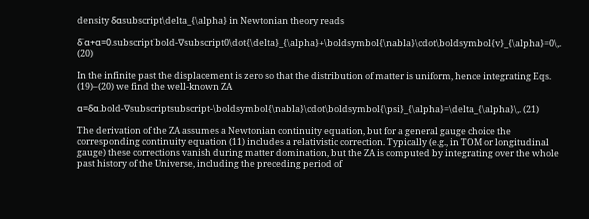density δαsubscript\delta_{\alpha} in Newtonian theory reads

δ˙α+α=0.subscript˙bold-∇subscript0\dot{\delta}_{\alpha}+\boldsymbol{\nabla}\cdot\boldsymbol{v}_{\alpha}=0\,. (20)

In the infinite past the displacement is zero so that the distribution of matter is uniform, hence integrating Eqs. (19)–(20) we find the well-known ZA

α=δα.bold-∇subscriptsubscript-\boldsymbol{\nabla}\cdot\boldsymbol{\psi}_{\alpha}=\delta_{\alpha}\,. (21)

The derivation of the ZA assumes a Newtonian continuity equation, but for a general gauge choice the corresponding continuity equation (11) includes a relativistic correction. Typically (e.g., in TOM or longitudinal gauge) these corrections vanish during matter domination, but the ZA is computed by integrating over the whole past history of the Universe, including the preceding period of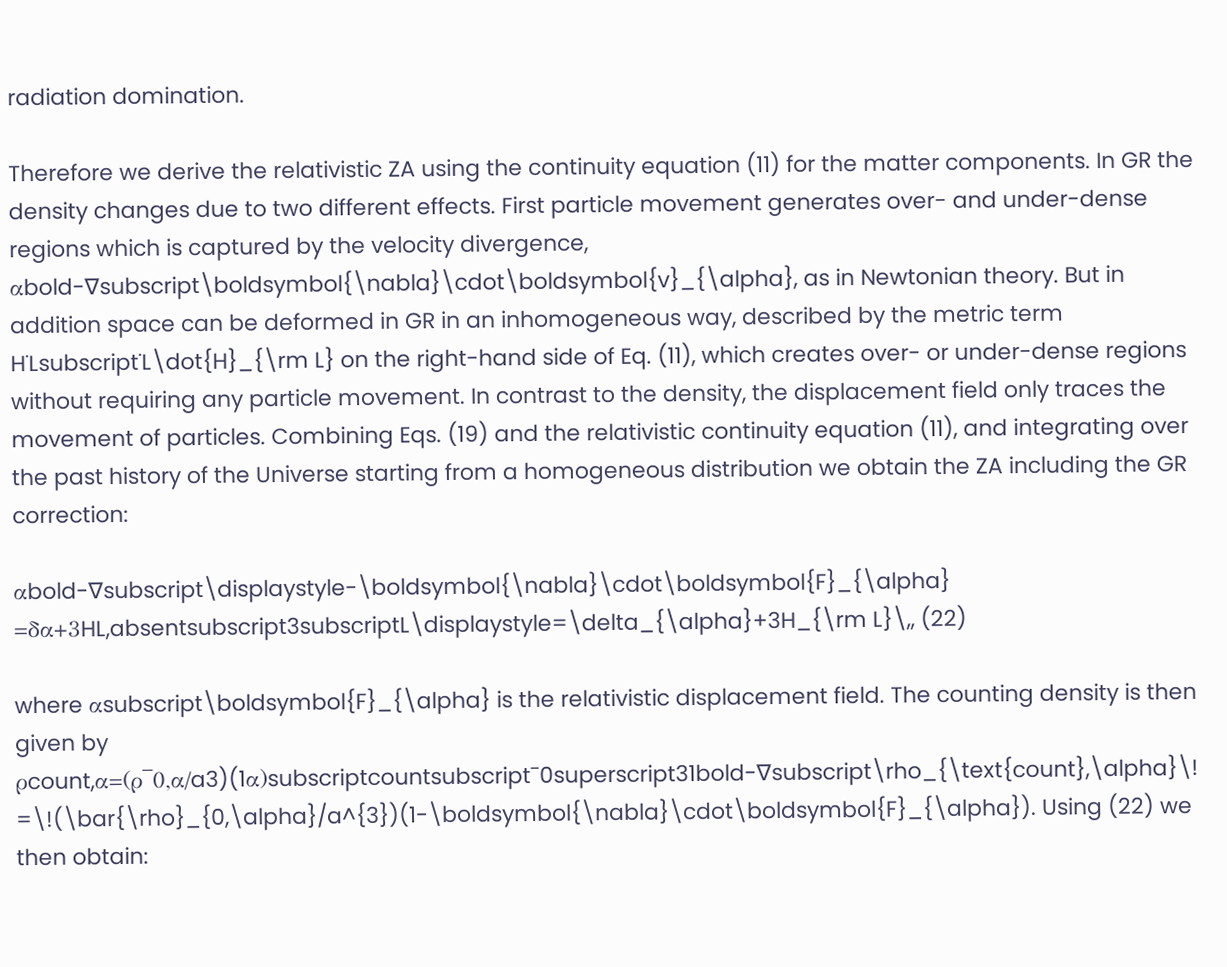radiation domination.

Therefore we derive the relativistic ZA using the continuity equation (11) for the matter components. In GR the density changes due to two different effects. First particle movement generates over- and under-dense regions which is captured by the velocity divergence, αbold-∇subscript\boldsymbol{\nabla}\cdot\boldsymbol{v}_{\alpha}, as in Newtonian theory. But in addition space can be deformed in GR in an inhomogeneous way, described by the metric term H˙Lsubscript˙L\dot{H}_{\rm L} on the right-hand side of Eq. (11), which creates over- or under-dense regions without requiring any particle movement. In contrast to the density, the displacement field only traces the movement of particles. Combining Eqs. (19) and the relativistic continuity equation (11), and integrating over the past history of the Universe starting from a homogeneous distribution we obtain the ZA including the GR correction:

αbold-∇subscript\displaystyle-\boldsymbol{\nabla}\cdot\boldsymbol{F}_{\alpha} =δα+3HL,absentsubscript3subscriptL\displaystyle=\delta_{\alpha}+3H_{\rm L}\,, (22)

where αsubscript\boldsymbol{F}_{\alpha} is the relativistic displacement field. The counting density is then given by ρcount,α=(ρ¯0,α/a3)(1α)subscriptcountsubscript¯0superscript31bold-∇subscript\rho_{\text{count},\alpha}\!=\!(\bar{\rho}_{0,\alpha}/a^{3})(1-\boldsymbol{\nabla}\cdot\boldsymbol{F}_{\alpha}). Using (22) we then obtain: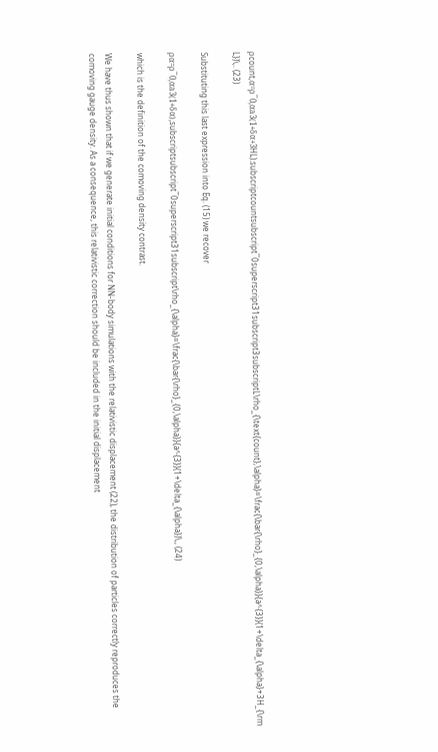ρcount,α=ρ¯0,αa3(1+δα+3HL).subscriptcountsubscript¯0superscript31subscript3subscriptL\rho_{\text{count},\alpha}=\frac{\bar{\rho}_{0,\alpha}}{a^{3}}(1+\delta_{\alpha}+3H_{\rm L})\,. (23)

Substituting this last expression into Eq. (15) we recover

ρα=ρ¯0,αa3(1+δα),subscriptsubscript¯0superscript31subscript\rho_{\alpha}=\frac{\bar{\rho}_{0,\alpha}}{a^{3}}(1+\delta_{\alpha})\,, (24)

which is the definition of the comoving density contrast.

We have thus shown that if we generate initial conditions for NN-body simulations with the relativistic displacement (22), the distribution of particles correctly reproduces the comoving gauge density. As a consequence, this relativistic correction should be included in the initial displacement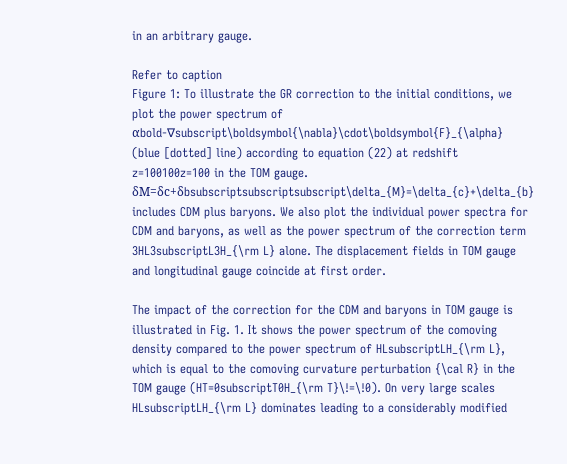in an arbitrary gauge.

Refer to caption
Figure 1: To illustrate the GR correction to the initial conditions, we plot the power spectrum of αbold-∇subscript\boldsymbol{\nabla}\cdot\boldsymbol{F}_{\alpha} (blue [dotted] line) according to equation (22) at redshift z=100100z=100 in the TOM gauge. δM=δc+δbsubscriptsubscriptsubscript\delta_{M}=\delta_{c}+\delta_{b} includes CDM plus baryons. We also plot the individual power spectra for CDM and baryons, as well as the power spectrum of the correction term 3HL3subscriptL3H_{\rm L} alone. The displacement fields in TOM gauge and longitudinal gauge coincide at first order.

The impact of the correction for the CDM and baryons in TOM gauge is illustrated in Fig. 1. It shows the power spectrum of the comoving density compared to the power spectrum of HLsubscriptLH_{\rm L}, which is equal to the comoving curvature perturbation {\cal R} in the TOM gauge (HT=0subscriptT0H_{\rm T}\!=\!0). On very large scales HLsubscriptLH_{\rm L} dominates leading to a considerably modified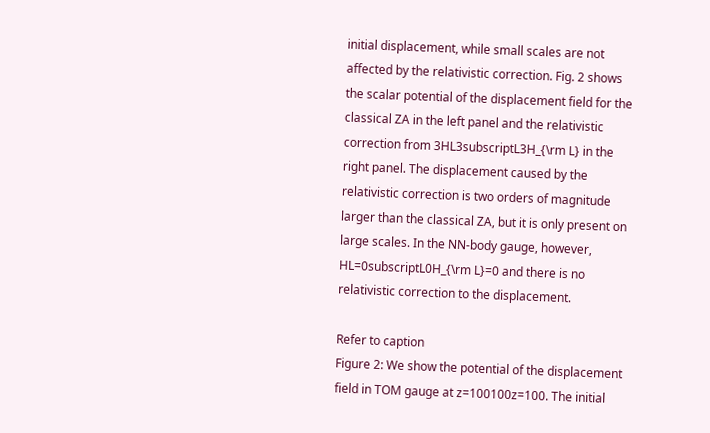initial displacement, while small scales are not affected by the relativistic correction. Fig. 2 shows the scalar potential of the displacement field for the classical ZA in the left panel and the relativistic correction from 3HL3subscriptL3H_{\rm L} in the right panel. The displacement caused by the relativistic correction is two orders of magnitude larger than the classical ZA, but it is only present on large scales. In the NN-body gauge, however, HL=0subscriptL0H_{\rm L}=0 and there is no relativistic correction to the displacement.

Refer to caption
Figure 2: We show the potential of the displacement field in TOM gauge at z=100100z=100. The initial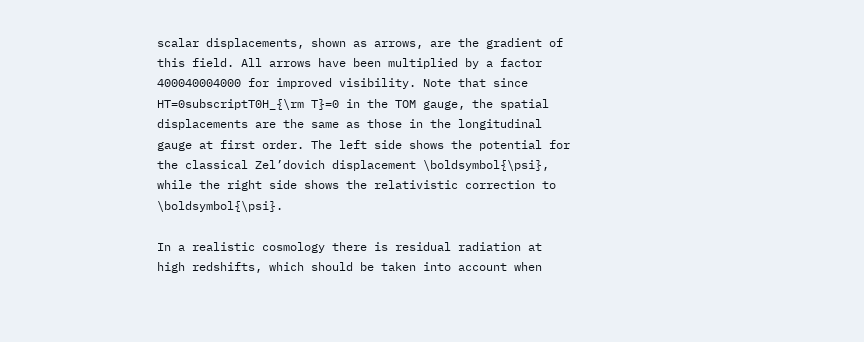scalar displacements, shown as arrows, are the gradient of this field. All arrows have been multiplied by a factor 400040004000 for improved visibility. Note that since HT=0subscriptT0H_{\rm T}=0 in the TOM gauge, the spatial displacements are the same as those in the longitudinal gauge at first order. The left side shows the potential for the classical Zel’dovich displacement \boldsymbol{\psi}, while the right side shows the relativistic correction to \boldsymbol{\psi}.

In a realistic cosmology there is residual radiation at high redshifts, which should be taken into account when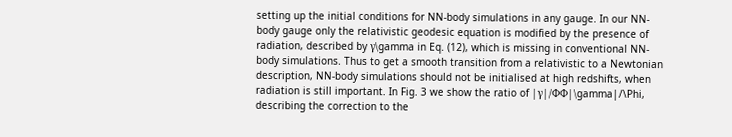setting up the initial conditions for NN-body simulations in any gauge. In our NN-body gauge only the relativistic geodesic equation is modified by the presence of radiation, described by γ\gamma in Eq. (12), which is missing in conventional NN-body simulations. Thus to get a smooth transition from a relativistic to a Newtonian description, NN-body simulations should not be initialised at high redshifts, when radiation is still important. In Fig. 3 we show the ratio of |γ|/ΦΦ|\gamma|/\Phi, describing the correction to the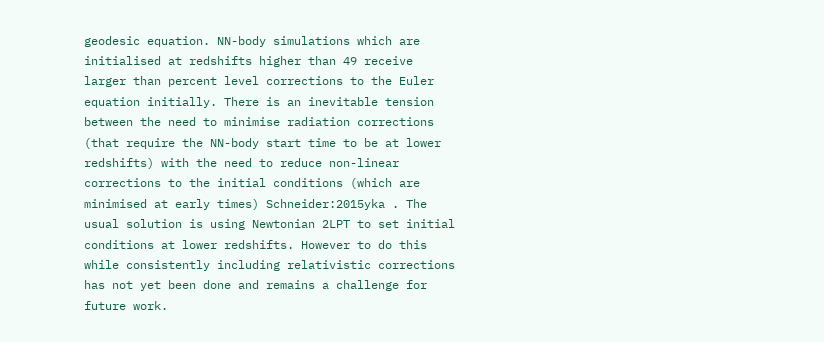geodesic equation. NN-body simulations which are initialised at redshifts higher than 49 receive larger than percent level corrections to the Euler equation initially. There is an inevitable tension between the need to minimise radiation corrections (that require the NN-body start time to be at lower redshifts) with the need to reduce non-linear corrections to the initial conditions (which are minimised at early times) Schneider:2015yka . The usual solution is using Newtonian 2LPT to set initial conditions at lower redshifts. However to do this while consistently including relativistic corrections has not yet been done and remains a challenge for future work.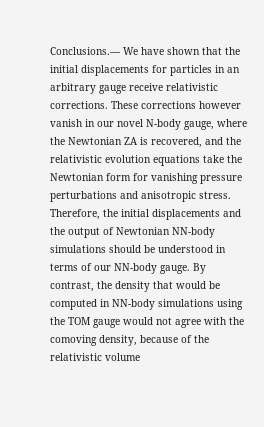Conclusions.— We have shown that the initial displacements for particles in an arbitrary gauge receive relativistic corrections. These corrections however vanish in our novel N-body gauge, where the Newtonian ZA is recovered, and the relativistic evolution equations take the Newtonian form for vanishing pressure perturbations and anisotropic stress. Therefore, the initial displacements and the output of Newtonian NN-body simulations should be understood in terms of our NN-body gauge. By contrast, the density that would be computed in NN-body simulations using the TOM gauge would not agree with the comoving density, because of the relativistic volume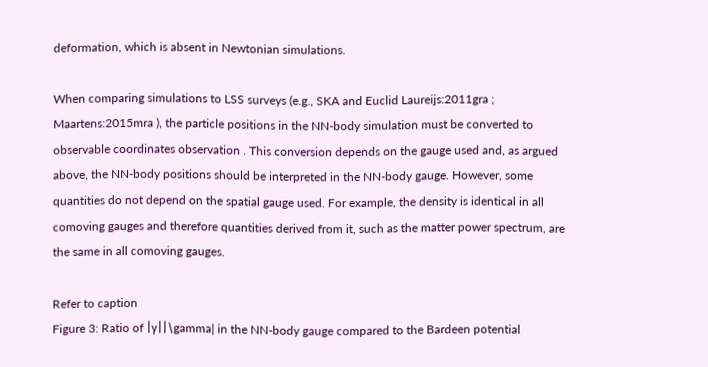deformation, which is absent in Newtonian simulations.

When comparing simulations to LSS surveys (e.g., SKA and Euclid Laureijs:2011gra ; Maartens:2015mra ), the particle positions in the NN-body simulation must be converted to observable coordinates observation . This conversion depends on the gauge used and, as argued above, the NN-body positions should be interpreted in the NN-body gauge. However, some quantities do not depend on the spatial gauge used. For example, the density is identical in all comoving gauges and therefore quantities derived from it, such as the matter power spectrum, are the same in all comoving gauges.

Refer to caption
Figure 3: Ratio of |γ||\gamma| in the NN-body gauge compared to the Bardeen potential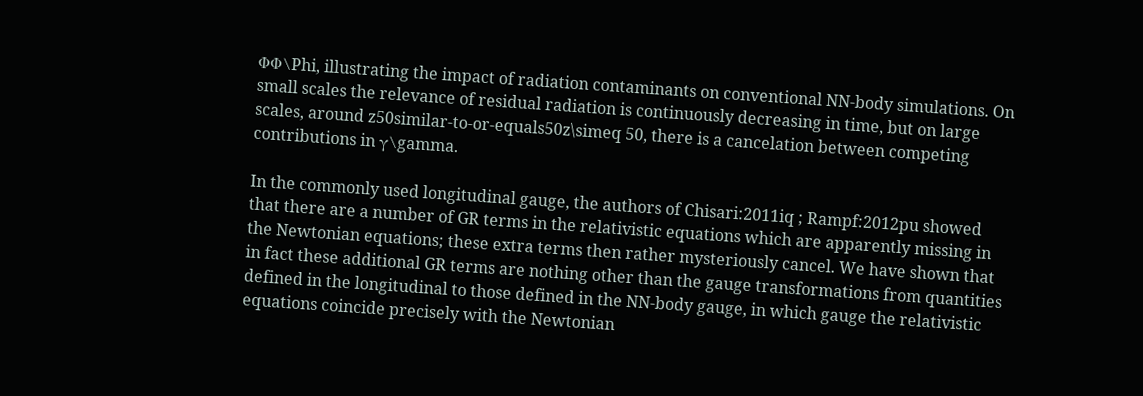ΦΦ\Phi, illustrating the impact of radiation contaminants on conventional NN-body simulations. On small scales the relevance of residual radiation is continuously decreasing in time, but on large scales, around z50similar-to-or-equals50z\simeq 50, there is a cancelation between competing contributions in γ\gamma.

In the commonly used longitudinal gauge, the authors of Chisari:2011iq ; Rampf:2012pu showed that there are a number of GR terms in the relativistic equations which are apparently missing in the Newtonian equations; these extra terms then rather mysteriously cancel. We have shown that in fact these additional GR terms are nothing other than the gauge transformations from quantities defined in the longitudinal to those defined in the NN-body gauge, in which gauge the relativistic equations coincide precisely with the Newtonian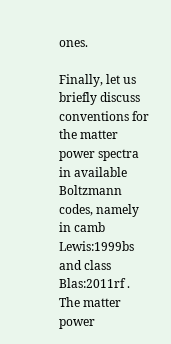ones.

Finally, let us briefly discuss conventions for the matter power spectra in available Boltzmann codes, namely in camb Lewis:1999bs and class Blas:2011rf . The matter power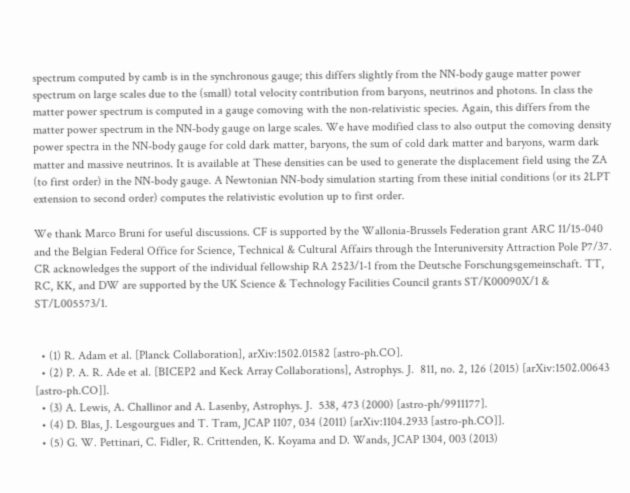spectrum computed by camb is in the synchronous gauge; this differs slightly from the NN-body gauge matter power spectrum on large scales due to the (small) total velocity contribution from baryons, neutrinos and photons. In class the matter power spectrum is computed in a gauge comoving with the non-relativistic species. Again, this differs from the matter power spectrum in the NN-body gauge on large scales. We have modified class to also output the comoving density power spectra in the NN-body gauge for cold dark matter, baryons, the sum of cold dark matter and baryons, warm dark matter and massive neutrinos. It is available at These densities can be used to generate the displacement field using the ZA (to first order) in the NN-body gauge. A Newtonian NN-body simulation starting from these initial conditions (or its 2LPT extension to second order) computes the relativistic evolution up to first order.

We thank Marco Bruni for useful discussions. CF is supported by the Wallonia-Brussels Federation grant ARC 11/15-040 and the Belgian Federal Office for Science, Technical & Cultural Affairs through the Interuniversity Attraction Pole P7/37. CR acknowledges the support of the individual fellowship RA 2523/1-1 from the Deutsche Forschungsgemeinschaft. TT, RC, KK, and DW are supported by the UK Science & Technology Facilities Council grants ST/K00090X/1 & ST/L005573/1.


  • (1) R. Adam et al. [Planck Collaboration], arXiv:1502.01582 [astro-ph.CO].
  • (2) P. A. R. Ade et al. [BICEP2 and Keck Array Collaborations], Astrophys. J.  811, no. 2, 126 (2015) [arXiv:1502.00643 [astro-ph.CO]].
  • (3) A. Lewis, A. Challinor and A. Lasenby, Astrophys. J.  538, 473 (2000) [astro-ph/9911177].
  • (4) D. Blas, J. Lesgourgues and T. Tram, JCAP 1107, 034 (2011) [arXiv:1104.2933 [astro-ph.CO]].
  • (5) G. W. Pettinari, C. Fidler, R. Crittenden, K. Koyama and D. Wands, JCAP 1304, 003 (2013)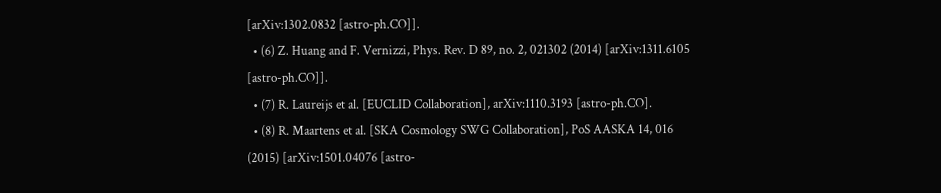[arXiv:1302.0832 [astro-ph.CO]].
  • (6) Z. Huang and F. Vernizzi, Phys. Rev. D 89, no. 2, 021302 (2014) [arXiv:1311.6105 [astro-ph.CO]].
  • (7) R. Laureijs et al. [EUCLID Collaboration], arXiv:1110.3193 [astro-ph.CO].
  • (8) R. Maartens et al. [SKA Cosmology SWG Collaboration], PoS AASKA 14, 016 (2015) [arXiv:1501.04076 [astro-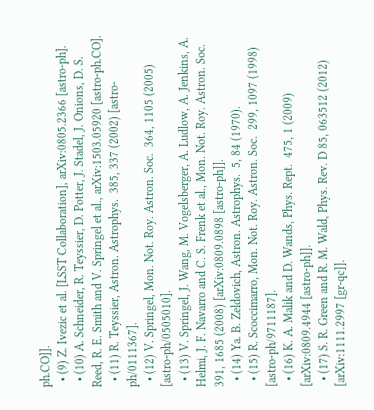ph.CO]].
  • (9) Z. Ivezic et al. [LSST Collaboration], arXiv:0805.2366 [astro-ph].
  • (10) A. Schneider, R. Teyssier, D. Potter, J. Stadel, J. Onions, D. S. Reed, R. E. Smith and V. Springel et al., arXiv:1503.05920 [astro-ph.CO].
  • (11) R. Teyssier, Astron. Astrophys.  385, 337 (2002) [astro-ph/0111367].
  • (12) V. Springel, Mon. Not. Roy. Astron. Soc.  364, 1105 (2005) [astro-ph/0505010].
  • (13) V. Springel, J. Wang, M. Vogelsberger, A. Ludlow, A. Jenkins, A. Helmi, J. F. Navarro and C. S. Frenk et al., Mon. Not. Roy. Astron. Soc.  391, 1685 (2008) [arXiv:0809.0898 [astro-ph]].
  • (14) Ya. B. Zeldovich, Astron. Astrophys.  5, 84 (1970).
  • (15) R. Scoccimarro, Mon. Not. Roy. Astron. Soc.  299, 1097 (1998) [astro-ph/9711187].
  • (16) K. A. Malik and D. Wands, Phys. Rept.  475, 1 (2009) [arXiv:0809.4944 [astro-ph]].
  • (17) S. R. Green and R. M. Wald, Phys. Rev. D 85, 063512 (2012) [arXiv:1111.2997 [gr-qc]].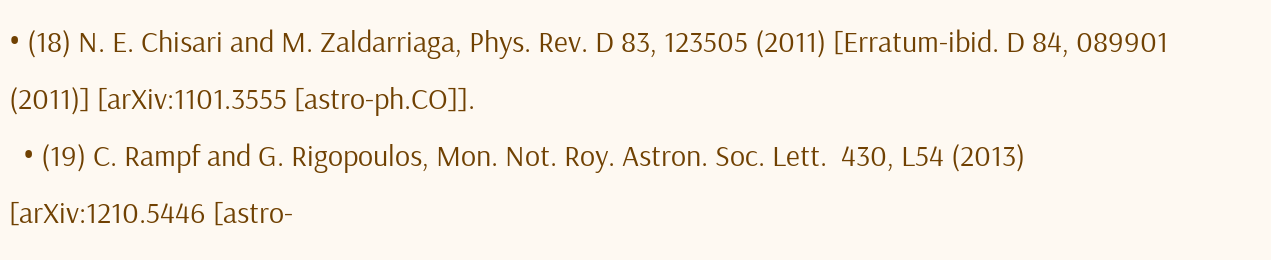• (18) N. E. Chisari and M. Zaldarriaga, Phys. Rev. D 83, 123505 (2011) [Erratum-ibid. D 84, 089901 (2011)] [arXiv:1101.3555 [astro-ph.CO]].
  • (19) C. Rampf and G. Rigopoulos, Mon. Not. Roy. Astron. Soc. Lett.  430, L54 (2013) [arXiv:1210.5446 [astro-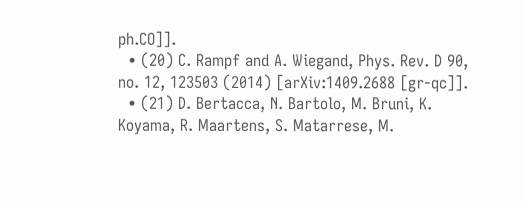ph.CO]].
  • (20) C. Rampf and A. Wiegand, Phys. Rev. D 90, no. 12, 123503 (2014) [arXiv:1409.2688 [gr-qc]].
  • (21) D. Bertacca, N. Bartolo, M. Bruni, K. Koyama, R. Maartens, S. Matarrese, M.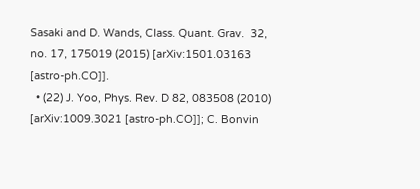Sasaki and D. Wands, Class. Quant. Grav.  32, no. 17, 175019 (2015) [arXiv:1501.03163 [astro-ph.CO]].
  • (22) J. Yoo, Phys. Rev. D 82, 083508 (2010) [arXiv:1009.3021 [astro-ph.CO]]; C. Bonvin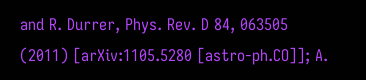and R. Durrer, Phys. Rev. D 84, 063505 (2011) [arXiv:1105.5280 [astro-ph.CO]]; A.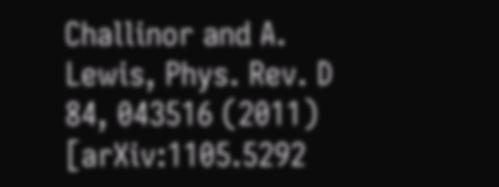Challinor and A. Lewis, Phys. Rev. D 84, 043516 (2011) [arXiv:1105.5292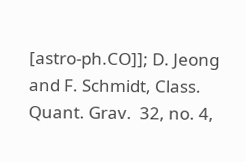[astro-ph.CO]]; D. Jeong and F. Schmidt, Class. Quant. Grav.  32, no. 4,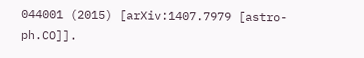044001 (2015) [arXiv:1407.7979 [astro-ph.CO]].